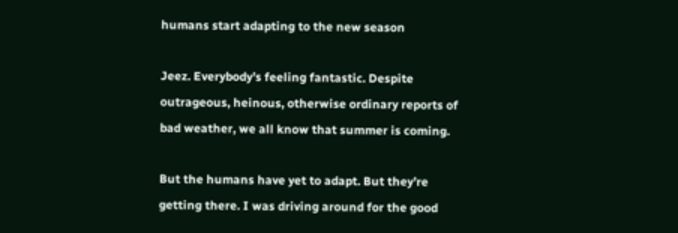humans start adapting to the new season

Jeez. Everybody’s feeling fantastic. Despite outrageous, heinous, otherwise ordinary reports of bad weather, we all know that summer is coming.

But the humans have yet to adapt. But they’re getting there. I was driving around for the good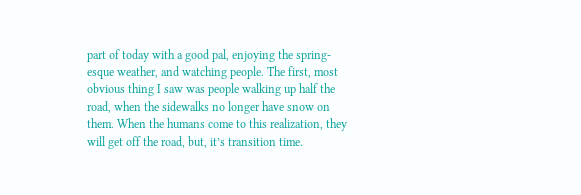part of today with a good pal, enjoying the spring-esque weather, and watching people. The first, most obvious thing I saw was people walking up half the road, when the sidewalks no longer have snow on them. When the humans come to this realization, they will get off the road, but, it’s transition time.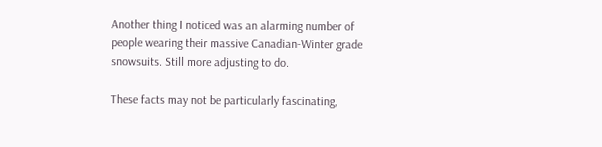Another thing I noticed was an alarming number of people wearing their massive Canadian-Winter grade snowsuits. Still more adjusting to do.

These facts may not be particularly fascinating,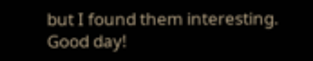but I found them interesting. Good day!